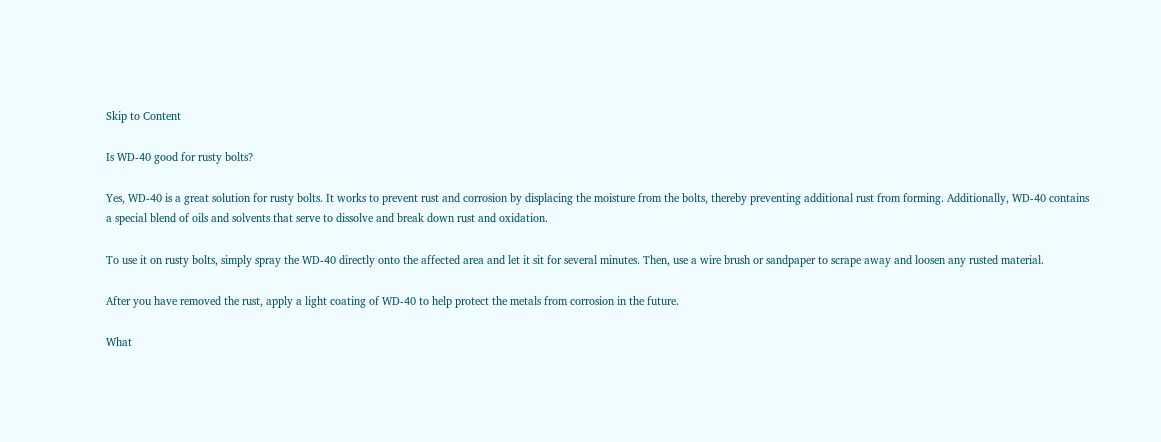Skip to Content

Is WD-40 good for rusty bolts?

Yes, WD-40 is a great solution for rusty bolts. It works to prevent rust and corrosion by displacing the moisture from the bolts, thereby preventing additional rust from forming. Additionally, WD-40 contains a special blend of oils and solvents that serve to dissolve and break down rust and oxidation.

To use it on rusty bolts, simply spray the WD-40 directly onto the affected area and let it sit for several minutes. Then, use a wire brush or sandpaper to scrape away and loosen any rusted material.

After you have removed the rust, apply a light coating of WD-40 to help protect the metals from corrosion in the future.

What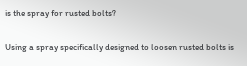is the spray for rusted bolts?

Using a spray specifically designed to loosen rusted bolts is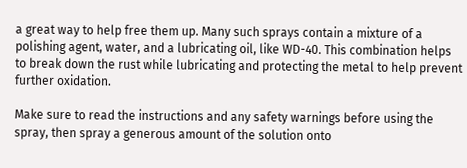a great way to help free them up. Many such sprays contain a mixture of a polishing agent, water, and a lubricating oil, like WD-40. This combination helps to break down the rust while lubricating and protecting the metal to help prevent further oxidation.

Make sure to read the instructions and any safety warnings before using the spray, then spray a generous amount of the solution onto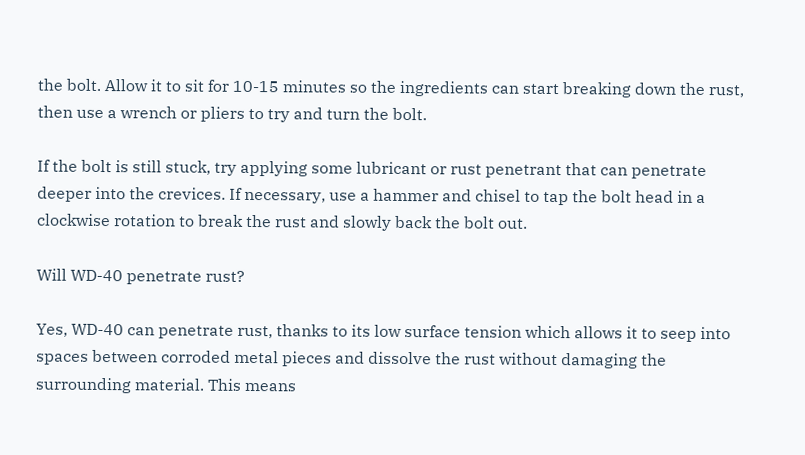the bolt. Allow it to sit for 10-15 minutes so the ingredients can start breaking down the rust, then use a wrench or pliers to try and turn the bolt.

If the bolt is still stuck, try applying some lubricant or rust penetrant that can penetrate deeper into the crevices. If necessary, use a hammer and chisel to tap the bolt head in a clockwise rotation to break the rust and slowly back the bolt out.

Will WD-40 penetrate rust?

Yes, WD-40 can penetrate rust, thanks to its low surface tension which allows it to seep into spaces between corroded metal pieces and dissolve the rust without damaging the surrounding material. This means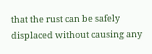that the rust can be safely displaced without causing any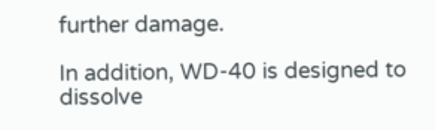further damage.

In addition, WD-40 is designed to dissolve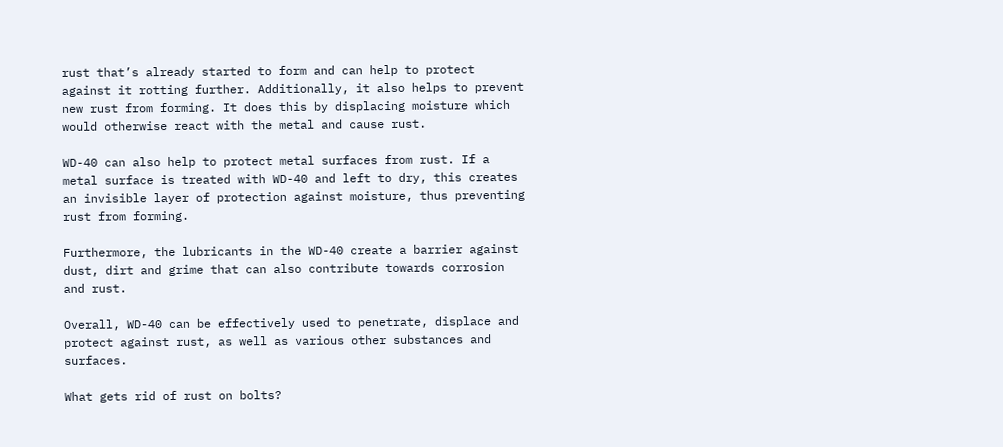rust that’s already started to form and can help to protect against it rotting further. Additionally, it also helps to prevent new rust from forming. It does this by displacing moisture which would otherwise react with the metal and cause rust.

WD-40 can also help to protect metal surfaces from rust. If a metal surface is treated with WD-40 and left to dry, this creates an invisible layer of protection against moisture, thus preventing rust from forming.

Furthermore, the lubricants in the WD-40 create a barrier against dust, dirt and grime that can also contribute towards corrosion and rust.

Overall, WD-40 can be effectively used to penetrate, displace and protect against rust, as well as various other substances and surfaces.

What gets rid of rust on bolts?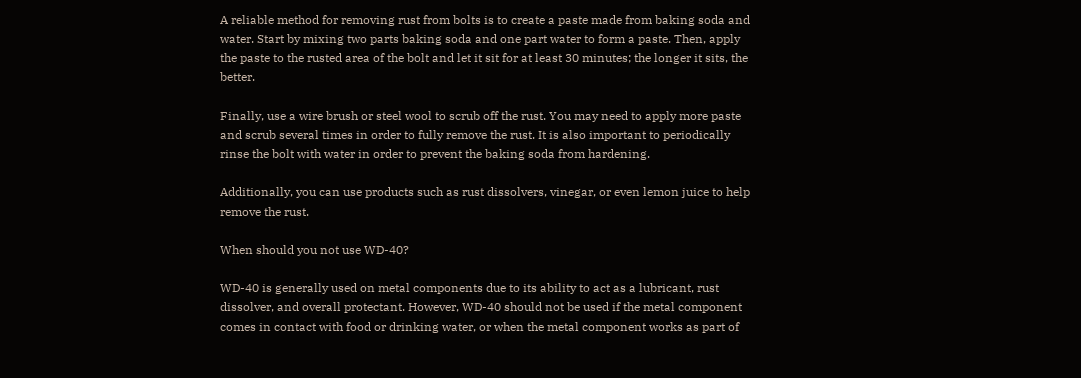A reliable method for removing rust from bolts is to create a paste made from baking soda and water. Start by mixing two parts baking soda and one part water to form a paste. Then, apply the paste to the rusted area of the bolt and let it sit for at least 30 minutes; the longer it sits, the better.

Finally, use a wire brush or steel wool to scrub off the rust. You may need to apply more paste and scrub several times in order to fully remove the rust. It is also important to periodically rinse the bolt with water in order to prevent the baking soda from hardening.

Additionally, you can use products such as rust dissolvers, vinegar, or even lemon juice to help remove the rust.

When should you not use WD-40?

WD-40 is generally used on metal components due to its ability to act as a lubricant, rust dissolver, and overall protectant. However, WD-40 should not be used if the metal component comes in contact with food or drinking water, or when the metal component works as part of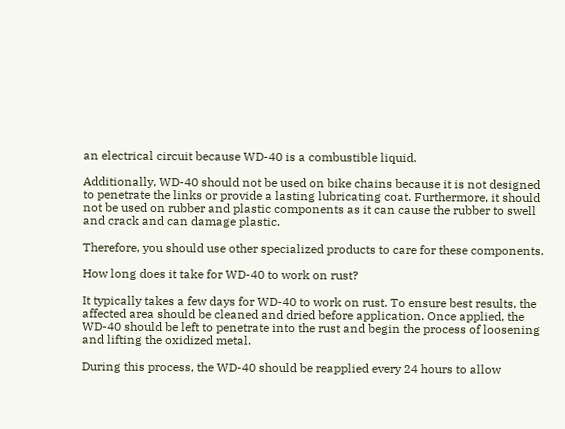an electrical circuit because WD-40 is a combustible liquid.

Additionally, WD-40 should not be used on bike chains because it is not designed to penetrate the links or provide a lasting lubricating coat. Furthermore, it should not be used on rubber and plastic components as it can cause the rubber to swell and crack and can damage plastic.

Therefore, you should use other specialized products to care for these components.

How long does it take for WD-40 to work on rust?

It typically takes a few days for WD-40 to work on rust. To ensure best results, the affected area should be cleaned and dried before application. Once applied, the WD-40 should be left to penetrate into the rust and begin the process of loosening and lifting the oxidized metal.

During this process, the WD-40 should be reapplied every 24 hours to allow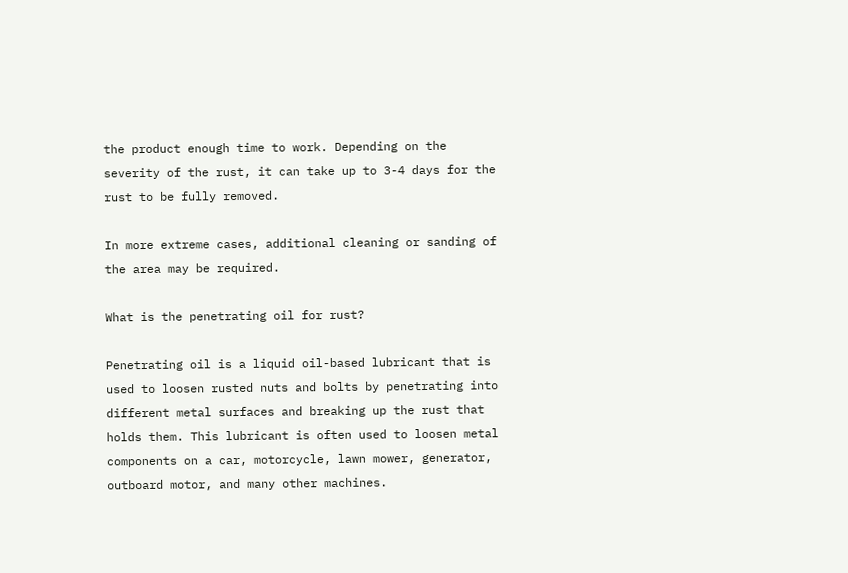the product enough time to work. Depending on the severity of the rust, it can take up to 3-4 days for the rust to be fully removed.

In more extreme cases, additional cleaning or sanding of the area may be required.

What is the penetrating oil for rust?

Penetrating oil is a liquid oil-based lubricant that is used to loosen rusted nuts and bolts by penetrating into different metal surfaces and breaking up the rust that holds them. This lubricant is often used to loosen metal components on a car, motorcycle, lawn mower, generator, outboard motor, and many other machines.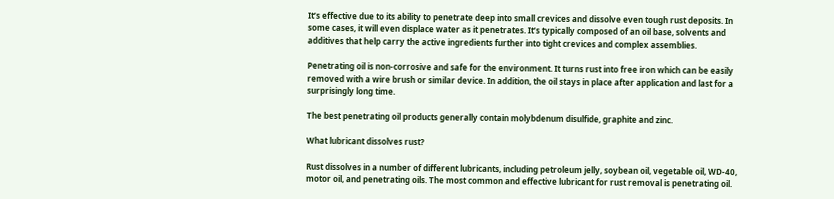It’s effective due to its ability to penetrate deep into small crevices and dissolve even tough rust deposits. In some cases, it will even displace water as it penetrates. It’s typically composed of an oil base, solvents and additives that help carry the active ingredients further into tight crevices and complex assemblies.

Penetrating oil is non-corrosive and safe for the environment. It turns rust into free iron which can be easily removed with a wire brush or similar device. In addition, the oil stays in place after application and last for a surprisingly long time.

The best penetrating oil products generally contain molybdenum disulfide, graphite and zinc.

What lubricant dissolves rust?

Rust dissolves in a number of different lubricants, including petroleum jelly, soybean oil, vegetable oil, WD-40, motor oil, and penetrating oils. The most common and effective lubricant for rust removal is penetrating oil.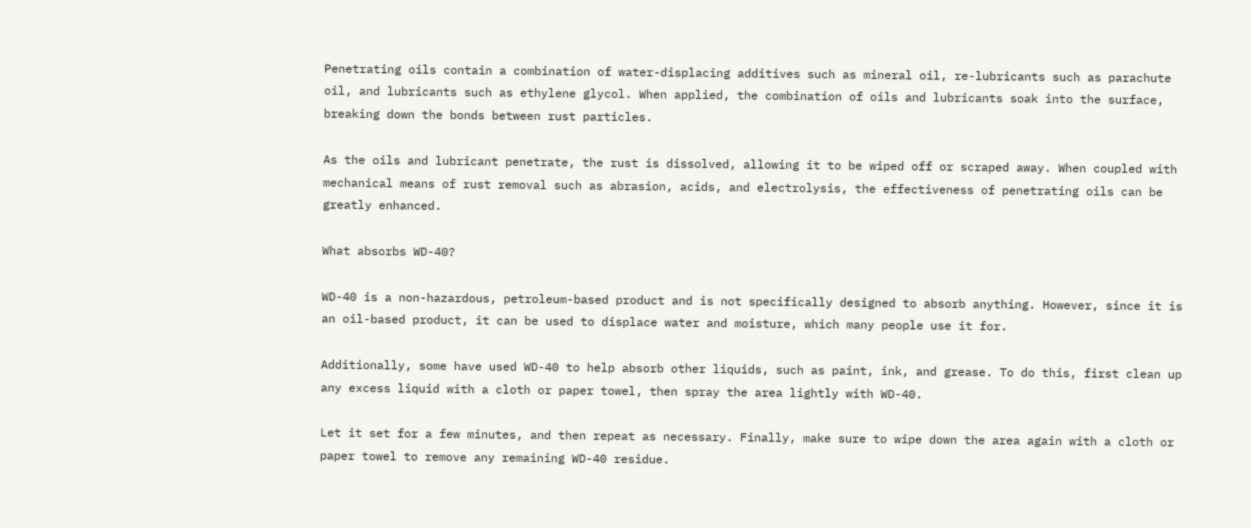Penetrating oils contain a combination of water-displacing additives such as mineral oil, re-lubricants such as parachute oil, and lubricants such as ethylene glycol. When applied, the combination of oils and lubricants soak into the surface, breaking down the bonds between rust particles.

As the oils and lubricant penetrate, the rust is dissolved, allowing it to be wiped off or scraped away. When coupled with mechanical means of rust removal such as abrasion, acids, and electrolysis, the effectiveness of penetrating oils can be greatly enhanced.

What absorbs WD-40?

WD-40 is a non-hazardous, petroleum-based product and is not specifically designed to absorb anything. However, since it is an oil-based product, it can be used to displace water and moisture, which many people use it for.

Additionally, some have used WD-40 to help absorb other liquids, such as paint, ink, and grease. To do this, first clean up any excess liquid with a cloth or paper towel, then spray the area lightly with WD-40.

Let it set for a few minutes, and then repeat as necessary. Finally, make sure to wipe down the area again with a cloth or paper towel to remove any remaining WD-40 residue.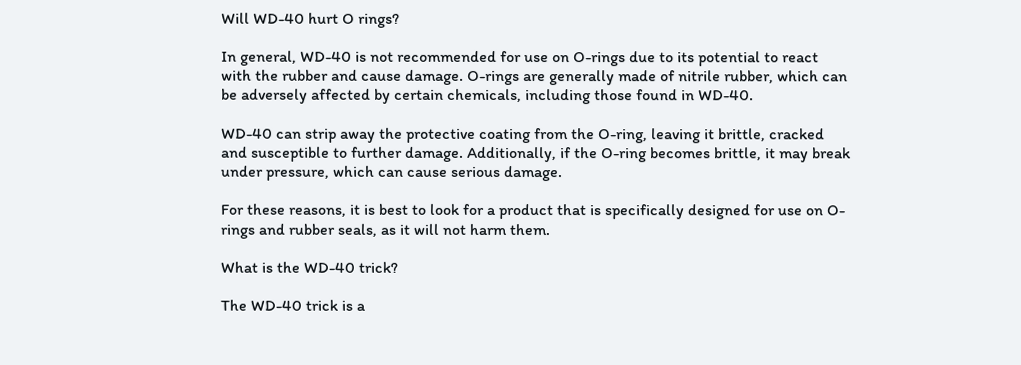Will WD-40 hurt O rings?

In general, WD-40 is not recommended for use on O-rings due to its potential to react with the rubber and cause damage. O-rings are generally made of nitrile rubber, which can be adversely affected by certain chemicals, including those found in WD-40.

WD-40 can strip away the protective coating from the O-ring, leaving it brittle, cracked and susceptible to further damage. Additionally, if the O-ring becomes brittle, it may break under pressure, which can cause serious damage.

For these reasons, it is best to look for a product that is specifically designed for use on O-rings and rubber seals, as it will not harm them.

What is the WD-40 trick?

The WD-40 trick is a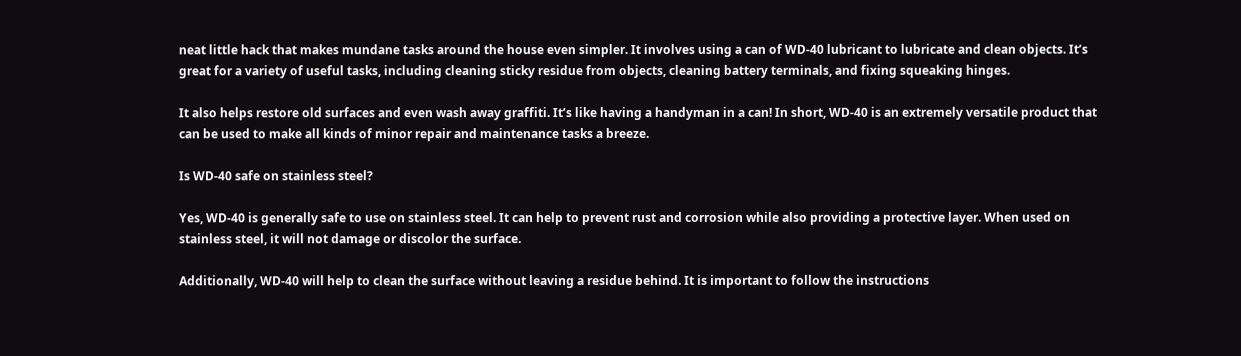neat little hack that makes mundane tasks around the house even simpler. It involves using a can of WD-40 lubricant to lubricate and clean objects. It’s great for a variety of useful tasks, including cleaning sticky residue from objects, cleaning battery terminals, and fixing squeaking hinges.

It also helps restore old surfaces and even wash away graffiti. It’s like having a handyman in a can! In short, WD-40 is an extremely versatile product that can be used to make all kinds of minor repair and maintenance tasks a breeze.

Is WD-40 safe on stainless steel?

Yes, WD-40 is generally safe to use on stainless steel. It can help to prevent rust and corrosion while also providing a protective layer. When used on stainless steel, it will not damage or discolor the surface.

Additionally, WD-40 will help to clean the surface without leaving a residue behind. It is important to follow the instructions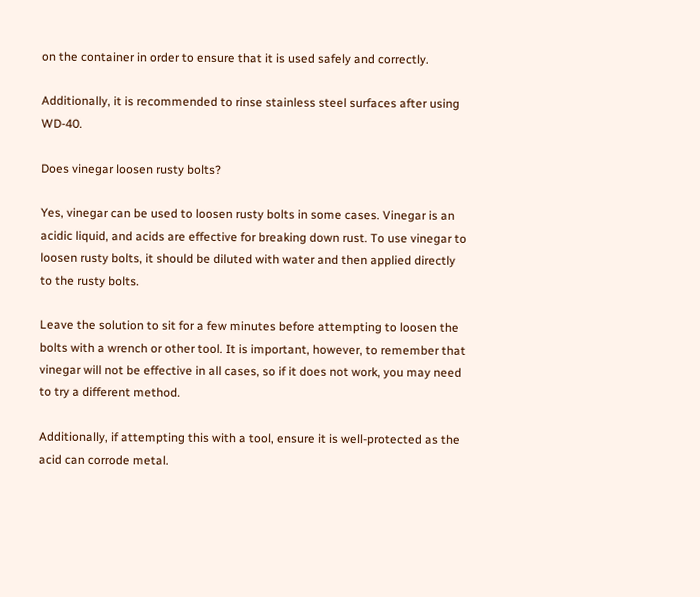on the container in order to ensure that it is used safely and correctly.

Additionally, it is recommended to rinse stainless steel surfaces after using WD-40.

Does vinegar loosen rusty bolts?

Yes, vinegar can be used to loosen rusty bolts in some cases. Vinegar is an acidic liquid, and acids are effective for breaking down rust. To use vinegar to loosen rusty bolts, it should be diluted with water and then applied directly to the rusty bolts.

Leave the solution to sit for a few minutes before attempting to loosen the bolts with a wrench or other tool. It is important, however, to remember that vinegar will not be effective in all cases, so if it does not work, you may need to try a different method.

Additionally, if attempting this with a tool, ensure it is well-protected as the acid can corrode metal.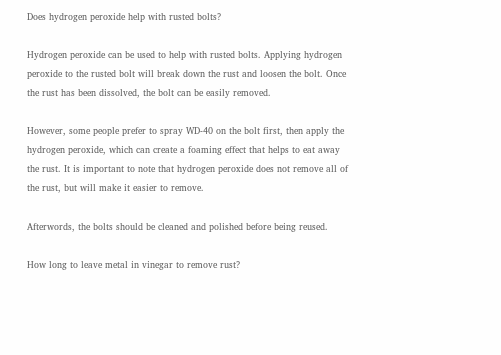Does hydrogen peroxide help with rusted bolts?

Hydrogen peroxide can be used to help with rusted bolts. Applying hydrogen peroxide to the rusted bolt will break down the rust and loosen the bolt. Once the rust has been dissolved, the bolt can be easily removed.

However, some people prefer to spray WD-40 on the bolt first, then apply the hydrogen peroxide, which can create a foaming effect that helps to eat away the rust. It is important to note that hydrogen peroxide does not remove all of the rust, but will make it easier to remove.

Afterwords, the bolts should be cleaned and polished before being reused.

How long to leave metal in vinegar to remove rust?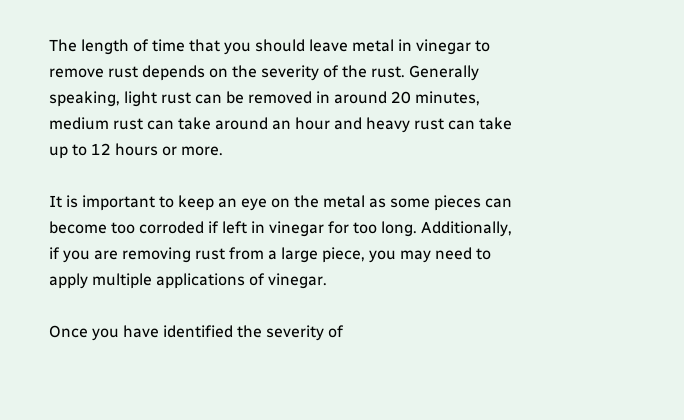The length of time that you should leave metal in vinegar to remove rust depends on the severity of the rust. Generally speaking, light rust can be removed in around 20 minutes, medium rust can take around an hour and heavy rust can take up to 12 hours or more.

It is important to keep an eye on the metal as some pieces can become too corroded if left in vinegar for too long. Additionally, if you are removing rust from a large piece, you may need to apply multiple applications of vinegar.

Once you have identified the severity of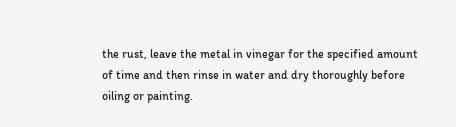the rust, leave the metal in vinegar for the specified amount of time and then rinse in water and dry thoroughly before oiling or painting.